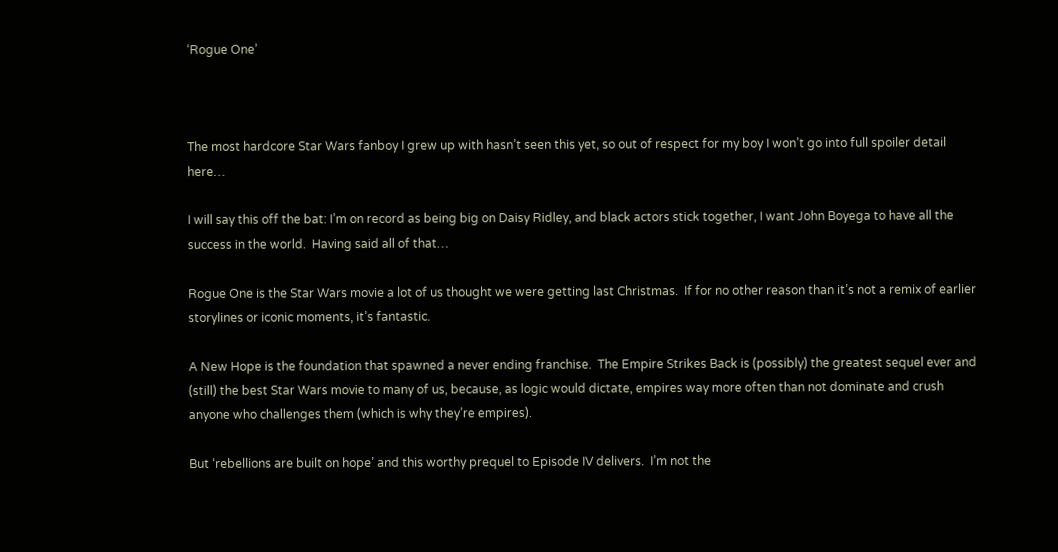‘Rogue One’



The most hardcore Star Wars fanboy I grew up with hasn’t seen this yet, so out of respect for my boy I won’t go into full spoiler detail here…

I will say this off the bat: I’m on record as being big on Daisy Ridley, and black actors stick together, I want John Boyega to have all the success in the world.  Having said all of that…

Rogue One is the Star Wars movie a lot of us thought we were getting last Christmas.  If for no other reason than it’s not a remix of earlier storylines or iconic moments, it’s fantastic.

A New Hope is the foundation that spawned a never ending franchise.  The Empire Strikes Back is (possibly) the greatest sequel ever and (still) the best Star Wars movie to many of us, because, as logic would dictate, empires way more often than not dominate and crush anyone who challenges them (which is why they’re empires).

But ‘rebellions are built on hope’ and this worthy prequel to Episode IV delivers.  I’m not the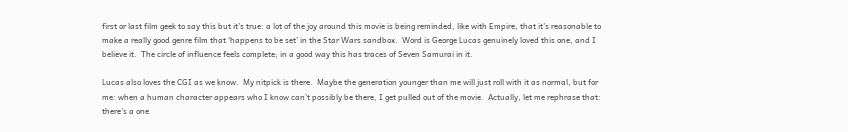first or last film geek to say this but it’s true: a lot of the joy around this movie is being reminded, like with Empire, that it’s reasonable to make a really good genre film that ‘happens to be set’ in the Star Wars sandbox.  Word is George Lucas genuinely loved this one, and I believe it.  The circle of influence feels complete; in a good way this has traces of Seven Samurai in it.

Lucas also loves the CGI as we know.  My nitpick is there.  Maybe the generation younger than me will just roll with it as normal, but for me: when a human character appears who I know can’t possibly be there, I get pulled out of the movie.  Actually, let me rephrase that: there’s a one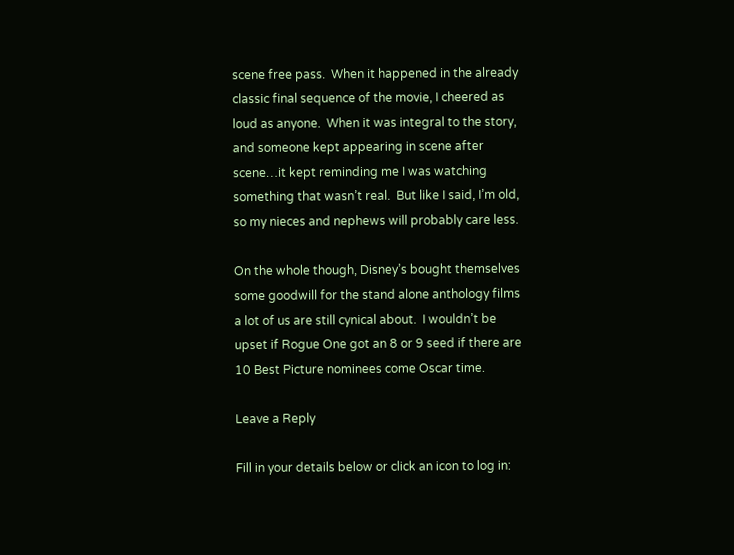scene free pass.  When it happened in the already classic final sequence of the movie, I cheered as loud as anyone.  When it was integral to the story, and someone kept appearing in scene after scene…it kept reminding me I was watching something that wasn’t real.  But like I said, I’m old, so my nieces and nephews will probably care less.

On the whole though, Disney’s bought themselves some goodwill for the stand alone anthology films a lot of us are still cynical about.  I wouldn’t be upset if Rogue One got an 8 or 9 seed if there are 10 Best Picture nominees come Oscar time.

Leave a Reply

Fill in your details below or click an icon to log in: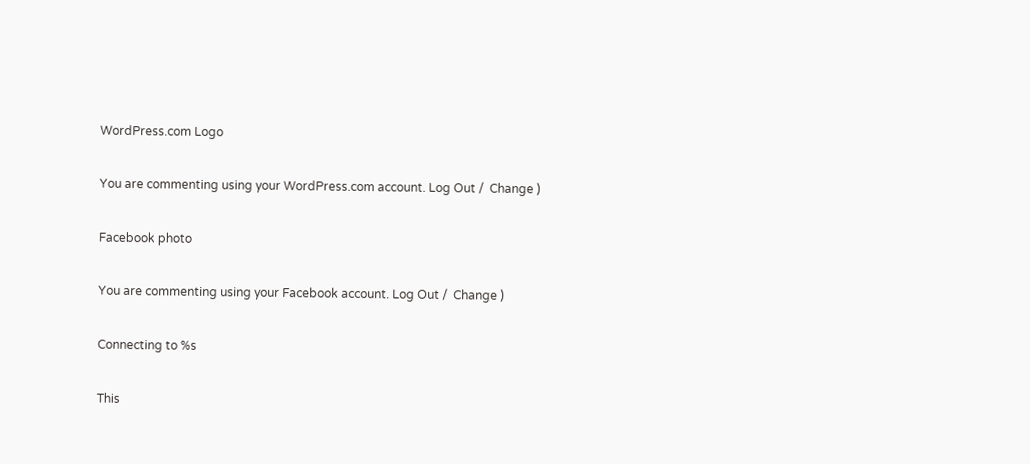WordPress.com Logo

You are commenting using your WordPress.com account. Log Out /  Change )

Facebook photo

You are commenting using your Facebook account. Log Out /  Change )

Connecting to %s

This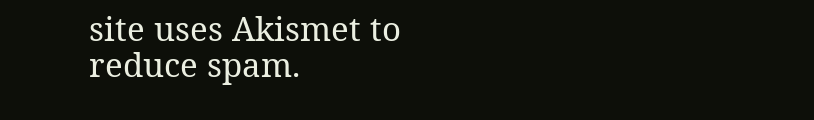site uses Akismet to reduce spam.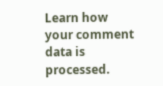Learn how your comment data is processed.